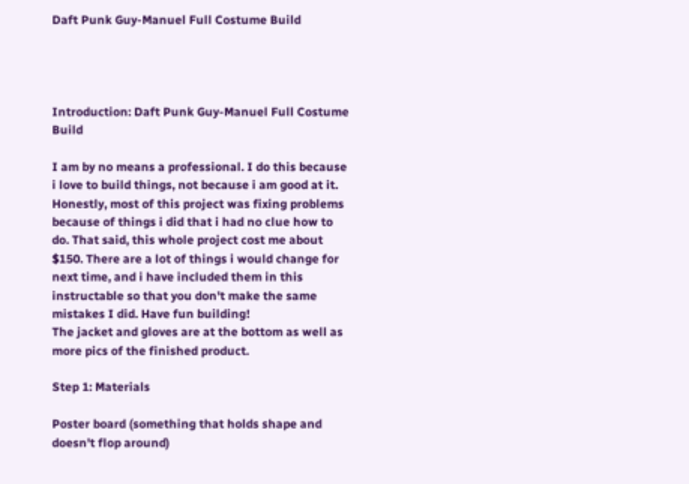Daft Punk Guy-Manuel Full Costume Build




Introduction: Daft Punk Guy-Manuel Full Costume Build

I am by no means a professional. I do this because i love to build things, not because i am good at it. Honestly, most of this project was fixing problems because of things i did that i had no clue how to do. That said, this whole project cost me about $150. There are a lot of things i would change for next time, and i have included them in this instructable so that you don't make the same mistakes I did. Have fun building!
The jacket and gloves are at the bottom as well as more pics of the finished product.

Step 1: Materials

Poster board (something that holds shape and doesn't flop around)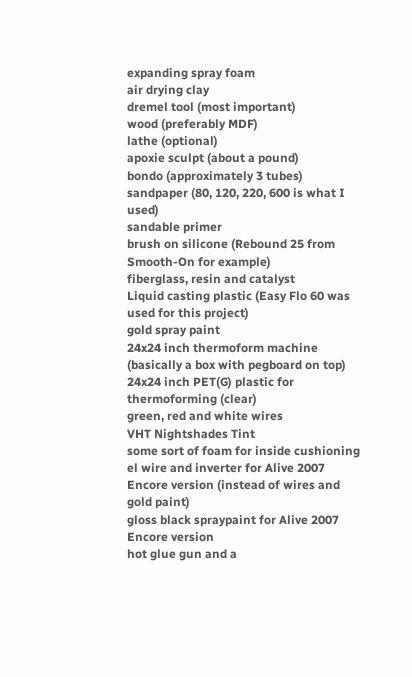expanding spray foam
air drying clay
dremel tool (most important)
wood (preferably MDF)
lathe (optional)
apoxie sculpt (about a pound)
bondo (approximately 3 tubes)
sandpaper (80, 120, 220, 600 is what I used)
sandable primer
brush on silicone (Rebound 25 from Smooth-On for example)
fiberglass, resin and catalyst
Liquid casting plastic (Easy Flo 60 was used for this project)
gold spray paint
24x24 inch thermoform machine (basically a box with pegboard on top)
24x24 inch PET(G) plastic for thermoforming (clear)
green, red and white wires
VHT Nightshades Tint
some sort of foam for inside cushioning
el wire and inverter for Alive 2007 Encore version (instead of wires and gold paint)
gloss black spraypaint for Alive 2007 Encore version
hot glue gun and a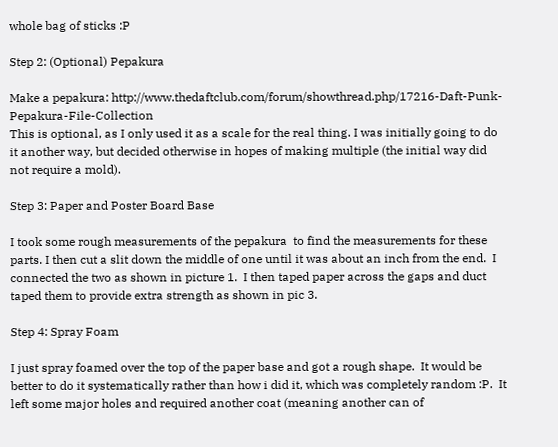whole bag of sticks :P

Step 2: (Optional) Pepakura

Make a pepakura: http://www.thedaftclub.com/forum/showthread.php/17216-Daft-Punk-Pepakura-File-Collection
This is optional, as I only used it as a scale for the real thing. I was initially going to do it another way, but decided otherwise in hopes of making multiple (the initial way did not require a mold).

Step 3: Paper and Poster Board Base

I took some rough measurements of the pepakura  to find the measurements for these parts. I then cut a slit down the middle of one until it was about an inch from the end.  I connected the two as shown in picture 1.  I then taped paper across the gaps and duct taped them to provide extra strength as shown in pic 3.

Step 4: Spray Foam

I just spray foamed over the top of the paper base and got a rough shape.  It would be better to do it systematically rather than how i did it, which was completely random :P.  It left some major holes and required another coat (meaning another can of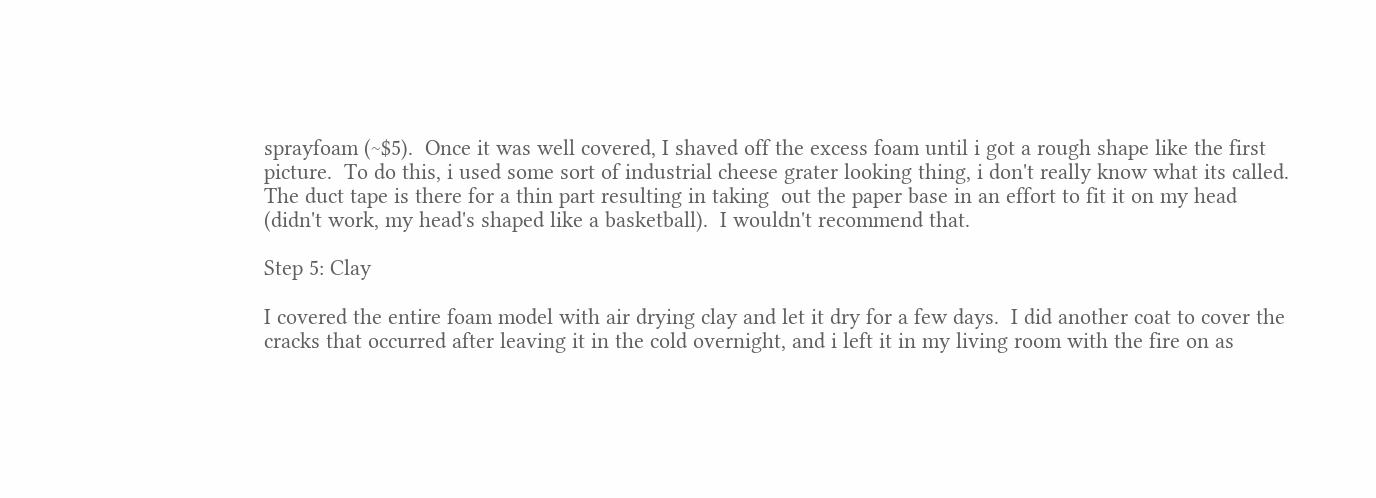sprayfoam (~$5).  Once it was well covered, I shaved off the excess foam until i got a rough shape like the first picture.  To do this, i used some sort of industrial cheese grater looking thing, i don't really know what its called.  The duct tape is there for a thin part resulting in taking  out the paper base in an effort to fit it on my head (didn't work, my head's shaped like a basketball).  I wouldn't recommend that.

Step 5: Clay

I covered the entire foam model with air drying clay and let it dry for a few days.  I did another coat to cover the cracks that occurred after leaving it in the cold overnight, and i left it in my living room with the fire on as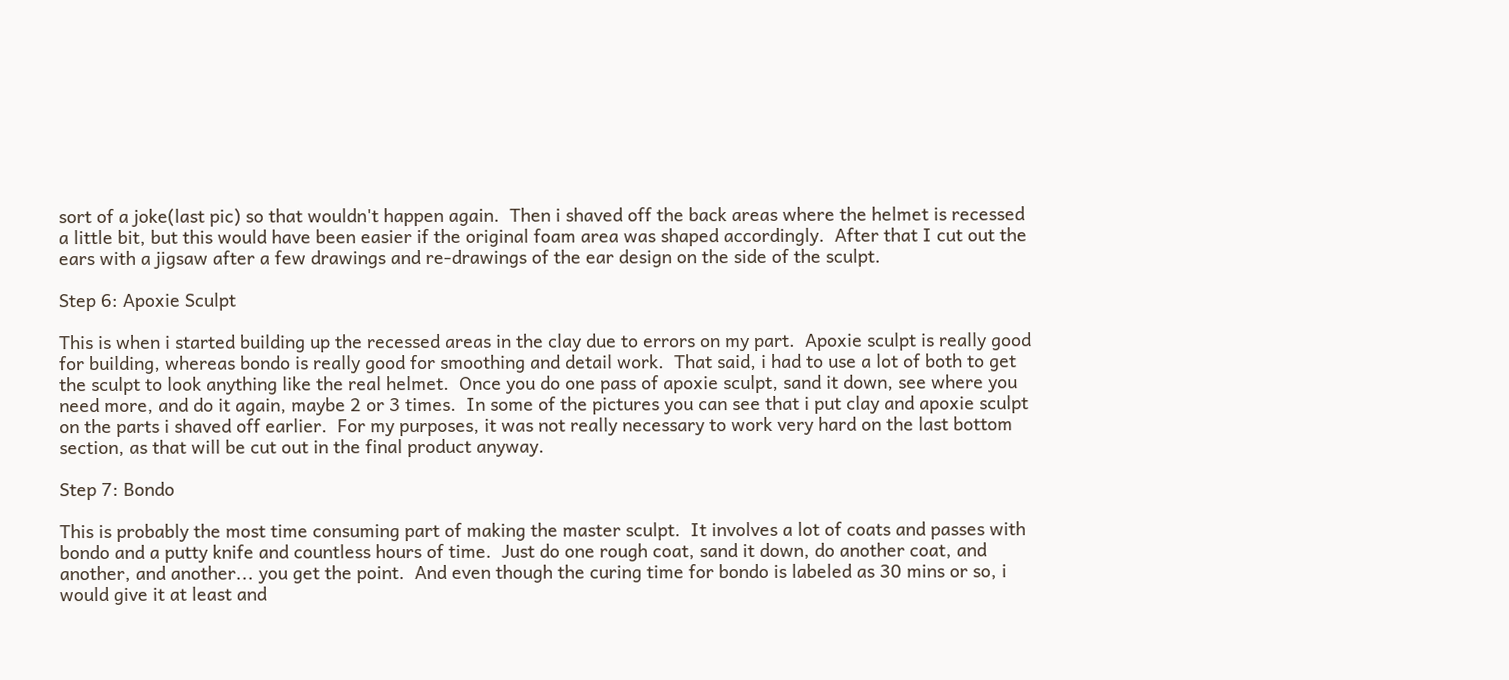sort of a joke(last pic) so that wouldn't happen again.  Then i shaved off the back areas where the helmet is recessed a little bit, but this would have been easier if the original foam area was shaped accordingly.  After that I cut out the ears with a jigsaw after a few drawings and re-drawings of the ear design on the side of the sculpt.

Step 6: Apoxie Sculpt

This is when i started building up the recessed areas in the clay due to errors on my part.  Apoxie sculpt is really good for building, whereas bondo is really good for smoothing and detail work.  That said, i had to use a lot of both to get the sculpt to look anything like the real helmet.  Once you do one pass of apoxie sculpt, sand it down, see where you need more, and do it again, maybe 2 or 3 times.  In some of the pictures you can see that i put clay and apoxie sculpt on the parts i shaved off earlier.  For my purposes, it was not really necessary to work very hard on the last bottom section, as that will be cut out in the final product anyway.

Step 7: Bondo

This is probably the most time consuming part of making the master sculpt.  It involves a lot of coats and passes with bondo and a putty knife and countless hours of time.  Just do one rough coat, sand it down, do another coat, and another, and another... you get the point.  And even though the curing time for bondo is labeled as 30 mins or so, i would give it at least and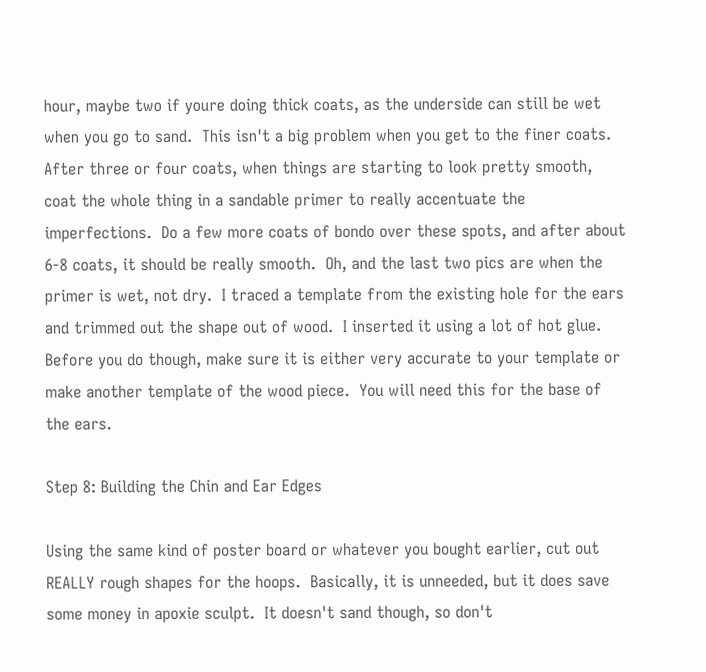hour, maybe two if youre doing thick coats, as the underside can still be wet when you go to sand.  This isn't a big problem when you get to the finer coats.  After three or four coats, when things are starting to look pretty smooth, coat the whole thing in a sandable primer to really accentuate the imperfections.  Do a few more coats of bondo over these spots, and after about 6-8 coats, it should be really smooth.  Oh, and the last two pics are when the primer is wet, not dry.  I traced a template from the existing hole for the ears and trimmed out the shape out of wood.  I inserted it using a lot of hot glue.  Before you do though, make sure it is either very accurate to your template or make another template of the wood piece.  You will need this for the base of the ears.

Step 8: Building the Chin and Ear Edges

Using the same kind of poster board or whatever you bought earlier, cut out REALLY rough shapes for the hoops.  Basically, it is unneeded, but it does save some money in apoxie sculpt.  It doesn't sand though, so don't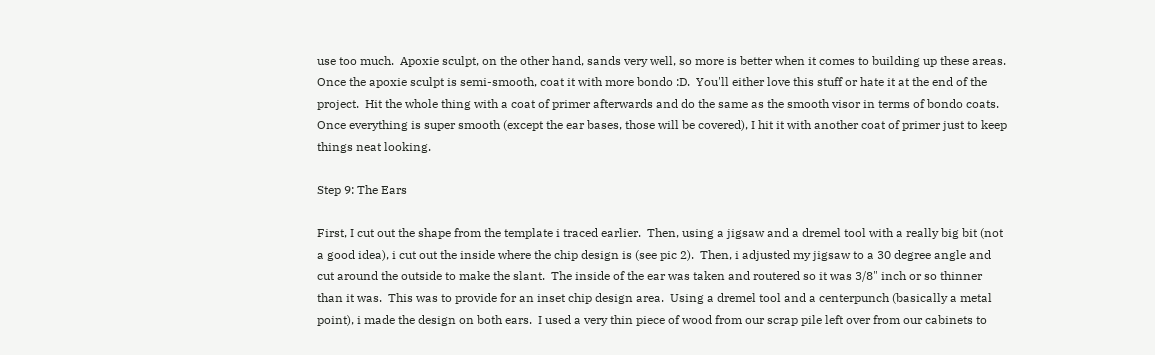use too much.  Apoxie sculpt, on the other hand, sands very well, so more is better when it comes to building up these areas.  Once the apoxie sculpt is semi-smooth, coat it with more bondo :D.  You'll either love this stuff or hate it at the end of the project.  Hit the whole thing with a coat of primer afterwards and do the same as the smooth visor in terms of bondo coats.  Once everything is super smooth (except the ear bases, those will be covered), I hit it with another coat of primer just to keep things neat looking.

Step 9: The Ears

First, I cut out the shape from the template i traced earlier.  Then, using a jigsaw and a dremel tool with a really big bit (not a good idea), i cut out the inside where the chip design is (see pic 2).  Then, i adjusted my jigsaw to a 30 degree angle and cut around the outside to make the slant.  The inside of the ear was taken and routered so it was 3/8" inch or so thinner than it was.  This was to provide for an inset chip design area.  Using a dremel tool and a centerpunch (basically a metal point), i made the design on both ears.  I used a very thin piece of wood from our scrap pile left over from our cabinets to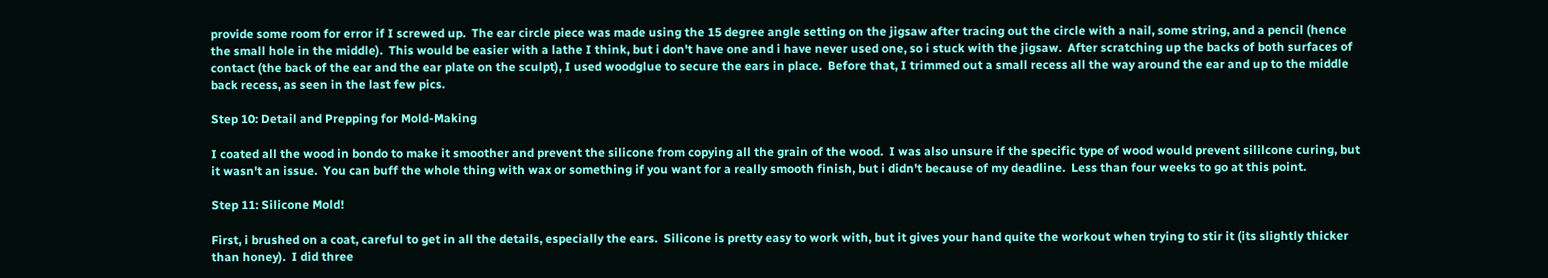provide some room for error if I screwed up.  The ear circle piece was made using the 15 degree angle setting on the jigsaw after tracing out the circle with a nail, some string, and a pencil (hence the small hole in the middle).  This would be easier with a lathe I think, but i don't have one and i have never used one, so i stuck with the jigsaw.  After scratching up the backs of both surfaces of contact (the back of the ear and the ear plate on the sculpt), I used woodglue to secure the ears in place.  Before that, I trimmed out a small recess all the way around the ear and up to the middle back recess, as seen in the last few pics.

Step 10: Detail and Prepping for Mold-Making

I coated all the wood in bondo to make it smoother and prevent the silicone from copying all the grain of the wood.  I was also unsure if the specific type of wood would prevent sililcone curing, but it wasn't an issue.  You can buff the whole thing with wax or something if you want for a really smooth finish, but i didn't because of my deadline.  Less than four weeks to go at this point.

Step 11: Silicone Mold!

First, i brushed on a coat, careful to get in all the details, especially the ears.  Silicone is pretty easy to work with, but it gives your hand quite the workout when trying to stir it (its slightly thicker than honey).  I did three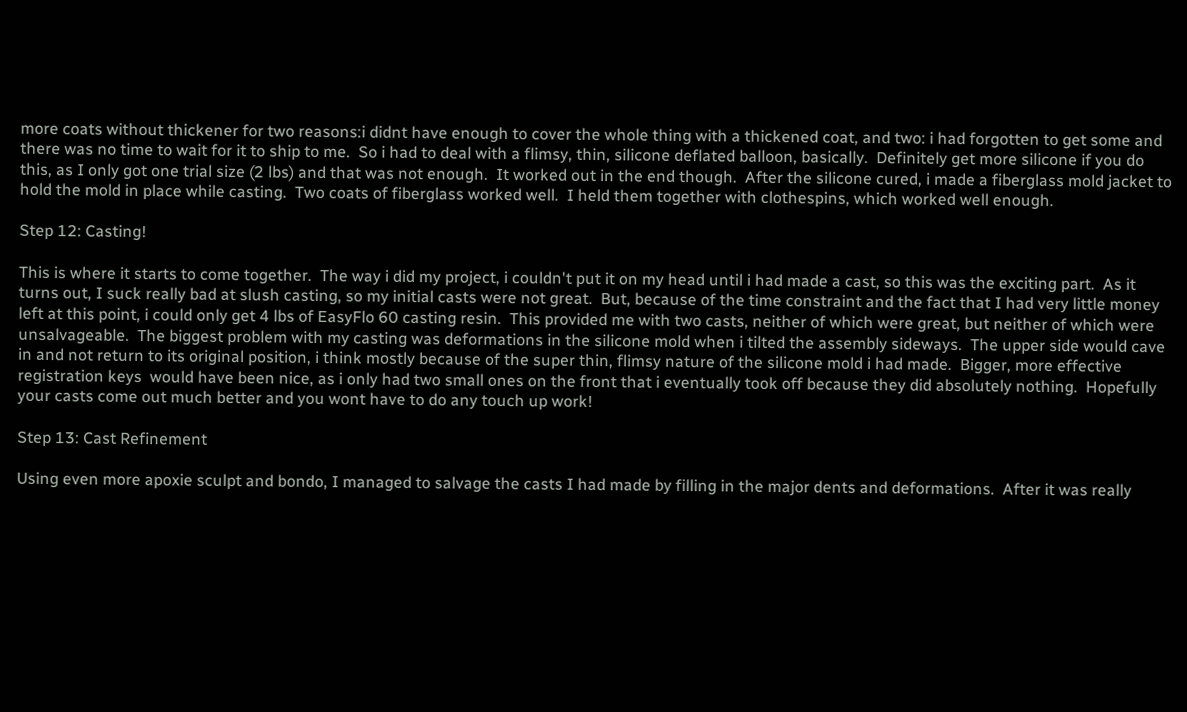more coats without thickener for two reasons:i didnt have enough to cover the whole thing with a thickened coat, and two: i had forgotten to get some and there was no time to wait for it to ship to me.  So i had to deal with a flimsy, thin, silicone deflated balloon, basically.  Definitely get more silicone if you do this, as I only got one trial size (2 lbs) and that was not enough.  It worked out in the end though.  After the silicone cured, i made a fiberglass mold jacket to hold the mold in place while casting.  Two coats of fiberglass worked well.  I held them together with clothespins, which worked well enough.

Step 12: Casting!

This is where it starts to come together.  The way i did my project, i couldn't put it on my head until i had made a cast, so this was the exciting part.  As it turns out, I suck really bad at slush casting, so my initial casts were not great.  But, because of the time constraint and the fact that I had very little money left at this point, i could only get 4 lbs of EasyFlo 60 casting resin.  This provided me with two casts, neither of which were great, but neither of which were unsalvageable.  The biggest problem with my casting was deformations in the silicone mold when i tilted the assembly sideways.  The upper side would cave in and not return to its original position, i think mostly because of the super thin, flimsy nature of the silicone mold i had made.  Bigger, more effective registration keys  would have been nice, as i only had two small ones on the front that i eventually took off because they did absolutely nothing.  Hopefully your casts come out much better and you wont have to do any touch up work!

Step 13: Cast Refinement

Using even more apoxie sculpt and bondo, I managed to salvage the casts I had made by filling in the major dents and deformations.  After it was really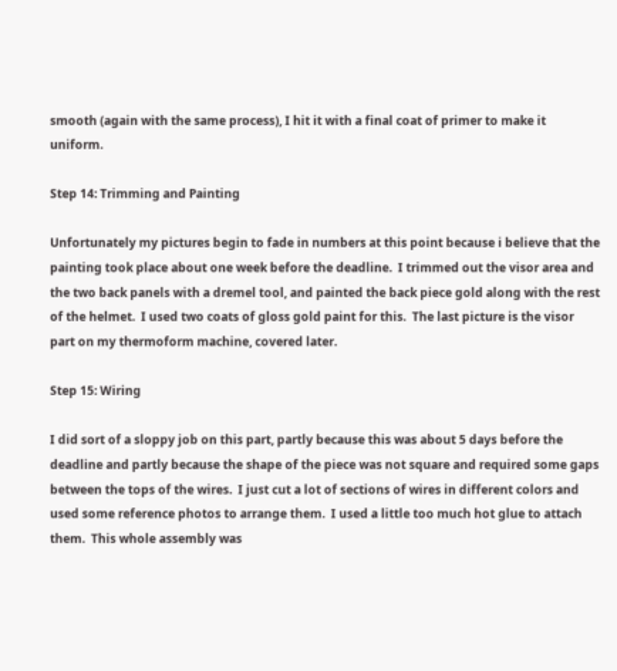smooth (again with the same process), I hit it with a final coat of primer to make it uniform.

Step 14: Trimming and Painting

Unfortunately my pictures begin to fade in numbers at this point because i believe that the painting took place about one week before the deadline.  I trimmed out the visor area and the two back panels with a dremel tool, and painted the back piece gold along with the rest of the helmet.  I used two coats of gloss gold paint for this.  The last picture is the visor part on my thermoform machine, covered later.

Step 15: Wiring

I did sort of a sloppy job on this part, partly because this was about 5 days before the deadline and partly because the shape of the piece was not square and required some gaps between the tops of the wires.  I just cut a lot of sections of wires in different colors and used some reference photos to arrange them.  I used a little too much hot glue to attach them.  This whole assembly was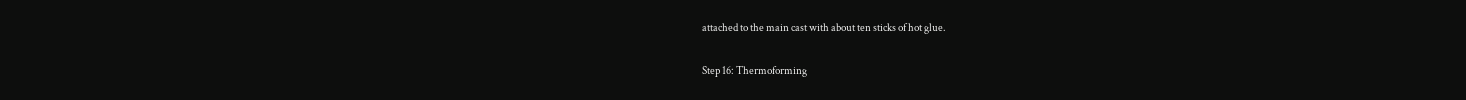attached to the main cast with about ten sticks of hot glue.

Step 16: Thermoforming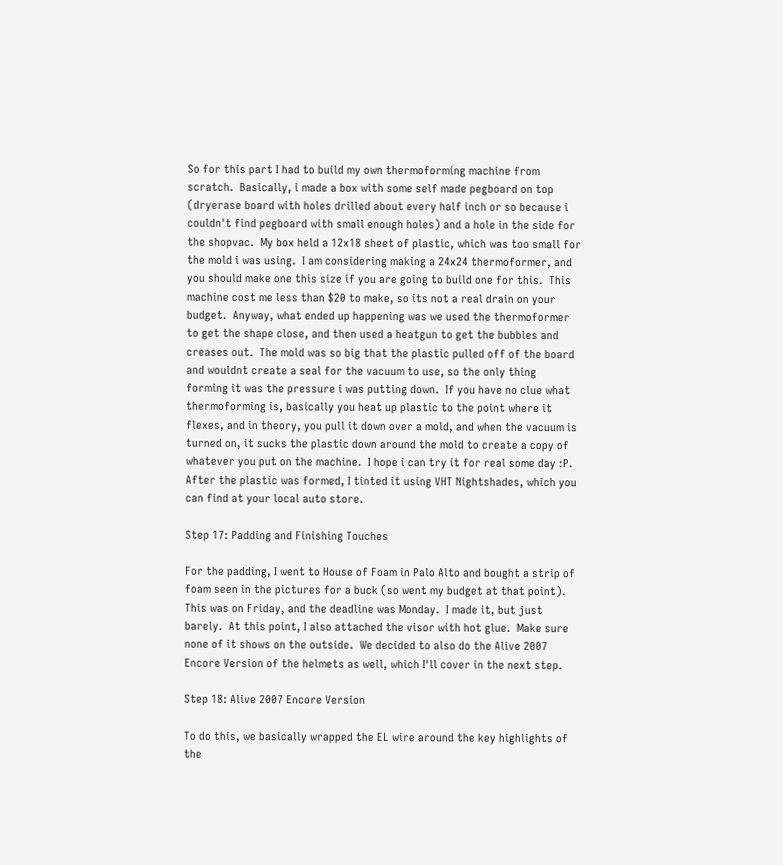So for this part I had to build my own thermoforming machine from scratch.  Basically, i made a box with some self made pegboard on top (dryerase board with holes drilled about every half inch or so because i couldn't find pegboard with small enough holes) and a hole in the side for the shopvac.  My box held a 12x18 sheet of plastic, which was too small for the mold i was using.  I am considering making a 24x24 thermoformer, and you should make one this size if you are going to build one for this.  This machine cost me less than $20 to make, so its not a real drain on your budget.  Anyway, what ended up happening was we used the thermoformer to get the shape close, and then used a heatgun to get the bubbles and creases out.  The mold was so big that the plastic pulled off of the board and wouldnt create a seal for the vacuum to use, so the only thing forming it was the pressure i was putting down.  If you have no clue what thermoforming is, basically you heat up plastic to the point where it flexes, and in theory, you pull it down over a mold, and when the vacuum is turned on, it sucks the plastic down around the mold to create a copy of whatever you put on the machine.  I hope i can try it for real some day :P.  After the plastic was formed, I tinted it using VHT Nightshades, which you can find at your local auto store.

Step 17: Padding and Finishing Touches

For the padding, I went to House of Foam in Palo Alto and bought a strip of foam seen in the pictures for a buck (so went my budget at that point).  This was on Friday, and the deadline was Monday.  I made it, but just barely.  At this point, I also attached the visor with hot glue.  Make sure none of it shows on the outside.  We decided to also do the Alive 2007 Encore Version of the helmets as well, which I'll cover in the next step.

Step 18: Alive 2007 Encore Version

To do this, we basically wrapped the EL wire around the key highlights of the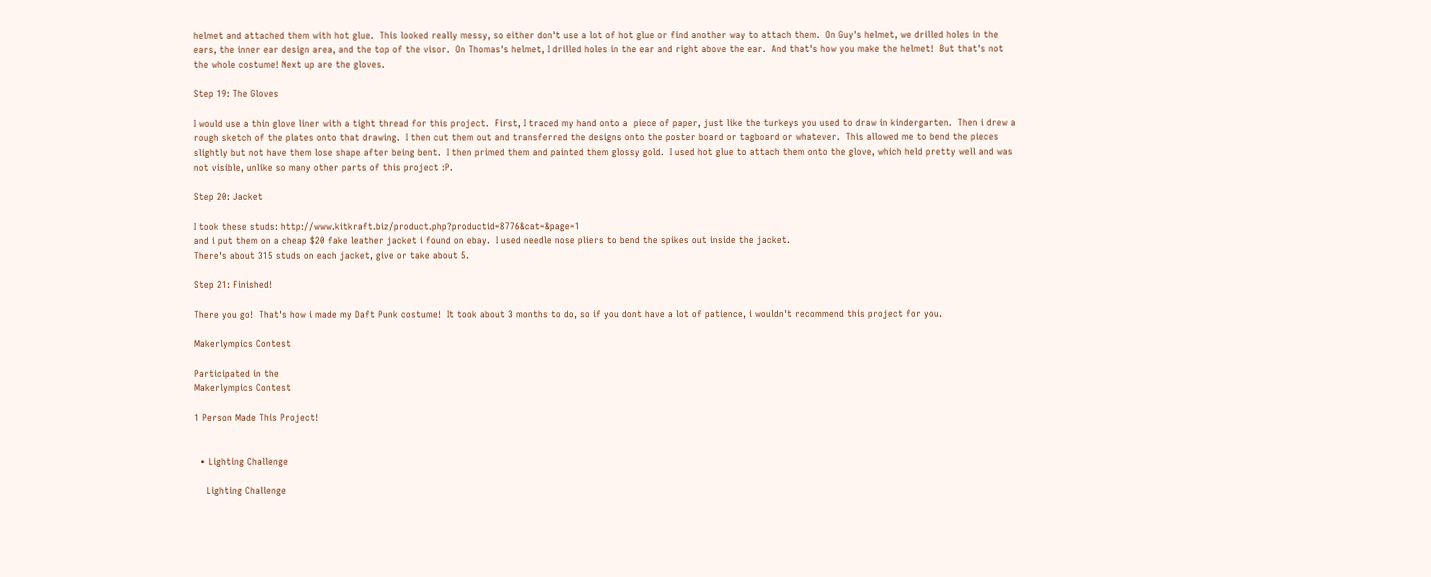helmet and attached them with hot glue.  This looked really messy, so either don't use a lot of hot glue or find another way to attach them.  On Guy's helmet, we drilled holes in the ears, the inner ear design area, and the top of the visor.  On Thomas's helmet, I drilled holes in the ear and right above the ear.  And that's how you make the helmet!  But that's not the whole costume! Next up are the gloves.

Step 19: The Gloves

I would use a thin glove liner with a tight thread for this project.  First, I traced my hand onto a  piece of paper, just like the turkeys you used to draw in kindergarten.  Then i drew a rough sketch of the plates onto that drawing.  I then cut them out and transferred the designs onto the poster board or tagboard or whatever.  This allowed me to bend the pieces slightly but not have them lose shape after being bent.  I then primed them and painted them glossy gold.  I used hot glue to attach them onto the glove, which held pretty well and was not visible, unlike so many other parts of this project :P.

Step 20: Jacket

I took these studs: http://www.kitkraft.biz/product.php?productid=8776&cat=&page=1
and i put them on a cheap $20 fake leather jacket i found on ebay.  I used needle nose pliers to bend the spikes out inside the jacket.
There's about 315 studs on each jacket, give or take about 5.

Step 21: Finished!

There you go!  That's how i made my Daft Punk costume!  It took about 3 months to do, so if you dont have a lot of patience, i wouldn't recommend this project for you.

Makerlympics Contest

Participated in the
Makerlympics Contest

1 Person Made This Project!


  • Lighting Challenge

    Lighting Challenge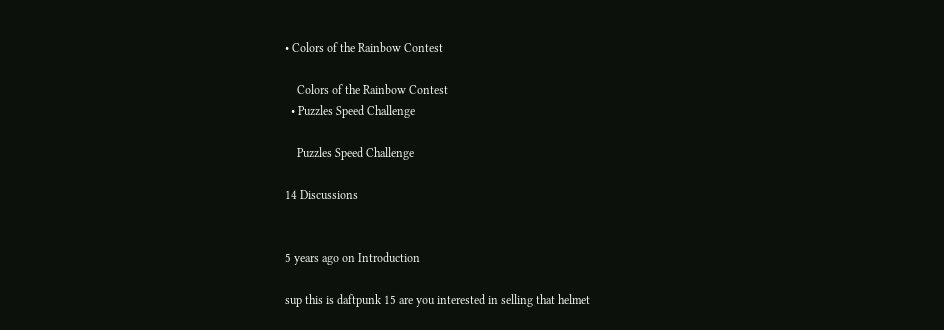• Colors of the Rainbow Contest

    Colors of the Rainbow Contest
  • Puzzles Speed Challenge

    Puzzles Speed Challenge

14 Discussions


5 years ago on Introduction

sup this is daftpunk 15 are you interested in selling that helmet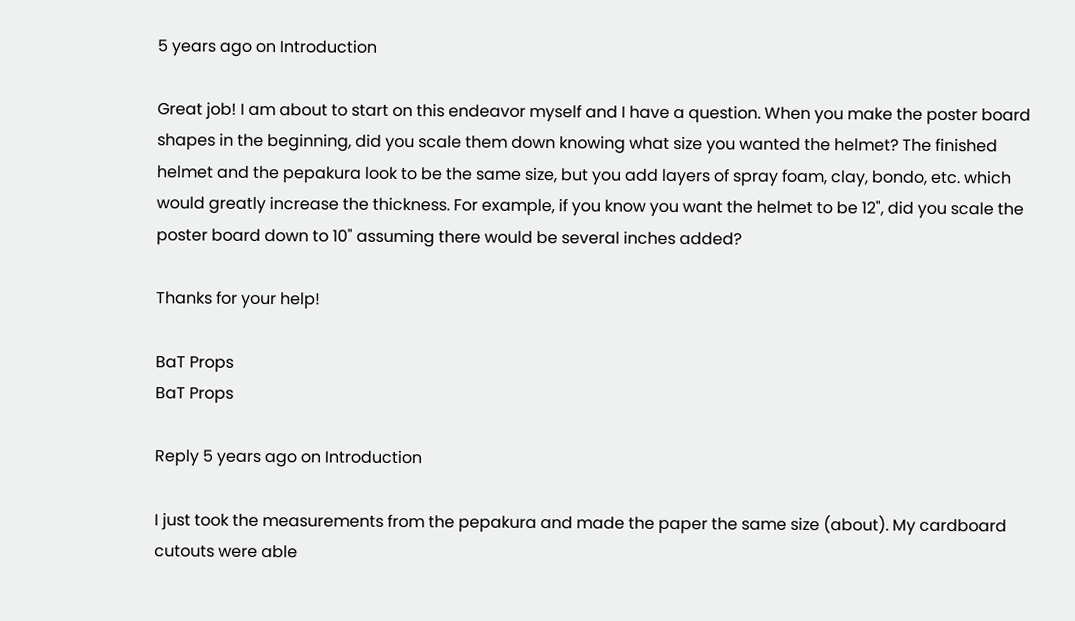5 years ago on Introduction

Great job! I am about to start on this endeavor myself and I have a question. When you make the poster board shapes in the beginning, did you scale them down knowing what size you wanted the helmet? The finished helmet and the pepakura look to be the same size, but you add layers of spray foam, clay, bondo, etc. which would greatly increase the thickness. For example, if you know you want the helmet to be 12", did you scale the poster board down to 10" assuming there would be several inches added?

Thanks for your help!

BaT Props
BaT Props

Reply 5 years ago on Introduction

I just took the measurements from the pepakura and made the paper the same size (about). My cardboard cutouts were able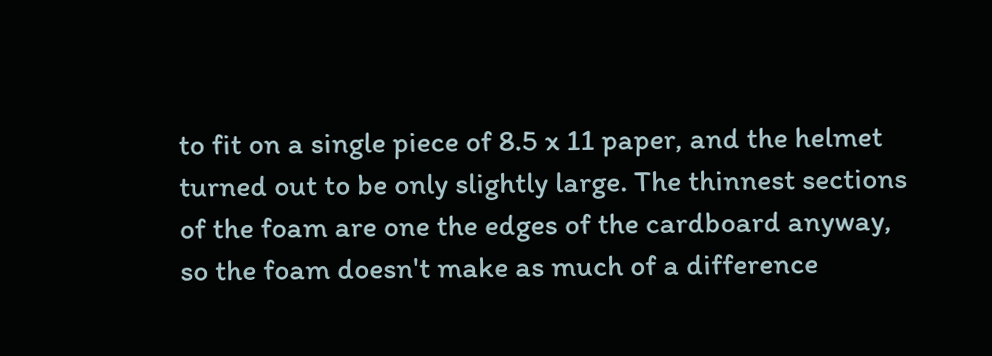to fit on a single piece of 8.5 x 11 paper, and the helmet turned out to be only slightly large. The thinnest sections of the foam are one the edges of the cardboard anyway, so the foam doesn't make as much of a difference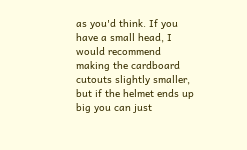as you'd think. If you have a small head, I would recommend making the cardboard cutouts slightly smaller, but if the helmet ends up big you can just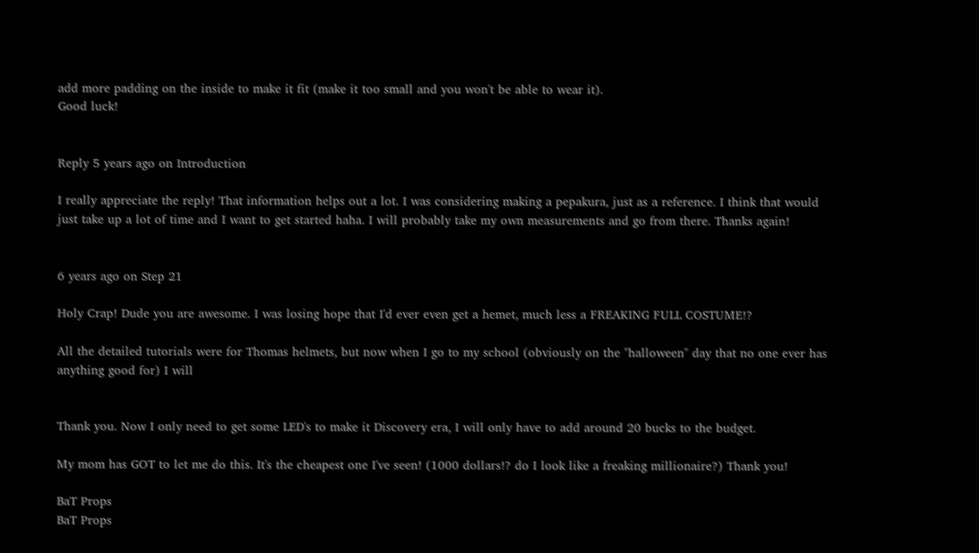add more padding on the inside to make it fit (make it too small and you won't be able to wear it).
Good luck!


Reply 5 years ago on Introduction

I really appreciate the reply! That information helps out a lot. I was considering making a pepakura, just as a reference. I think that would just take up a lot of time and I want to get started haha. I will probably take my own measurements and go from there. Thanks again!


6 years ago on Step 21

Holy Crap! Dude you are awesome. I was losing hope that I'd ever even get a hemet, much less a FREAKING FULL COSTUME!?

All the detailed tutorials were for Thomas helmets, but now when I go to my school (obviously on the "halloween" day that no one ever has anything good for) I will


Thank you. Now I only need to get some LED's to make it Discovery era, I will only have to add around 20 bucks to the budget.

My mom has GOT to let me do this. It's the cheapest one I've seen! (1000 dollars!? do I look like a freaking millionaire?) Thank you!

BaT Props
BaT Props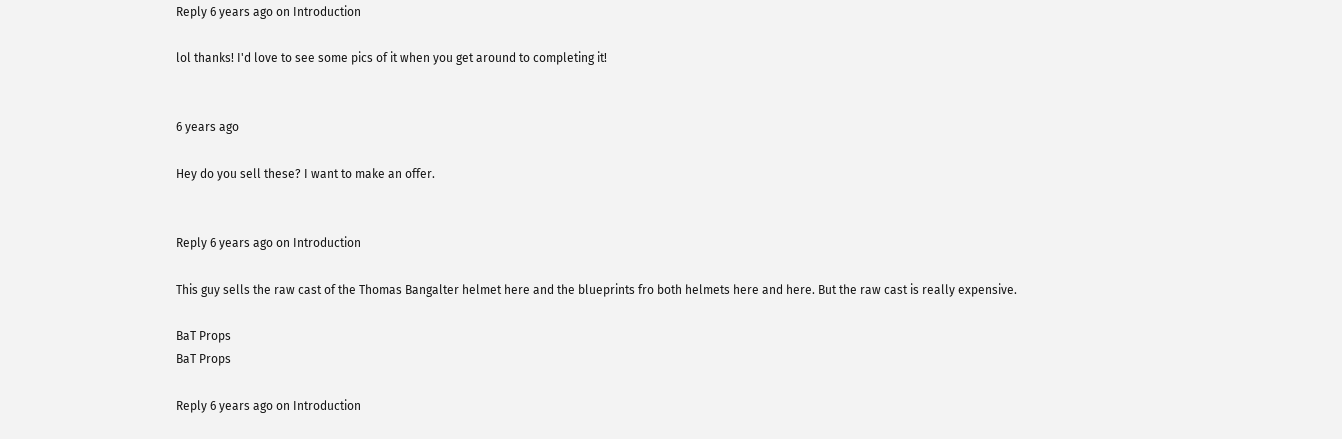Reply 6 years ago on Introduction

lol thanks! I'd love to see some pics of it when you get around to completing it!


6 years ago

Hey do you sell these? I want to make an offer.


Reply 6 years ago on Introduction

This guy sells the raw cast of the Thomas Bangalter helmet here and the blueprints fro both helmets here and here. But the raw cast is really expensive.

BaT Props
BaT Props

Reply 6 years ago on Introduction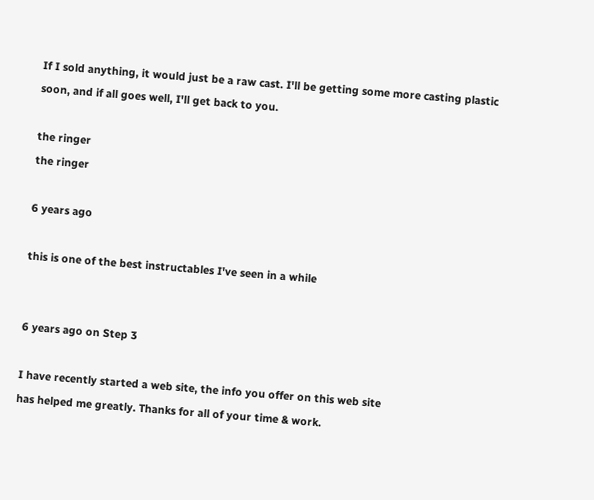If I sold anything, it would just be a raw cast. I'll be getting some more casting plastic soon, and if all goes well, I'll get back to you.

the ringer
the ringer

6 years ago

this is one of the best instructables I've seen in a while


6 years ago on Step 3

I have recently started a web site, the info you offer on this web site
has helped me greatly. Thanks for all of your time & work.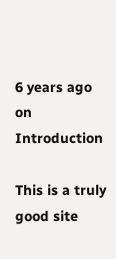6 years ago on Introduction

This is a truly good site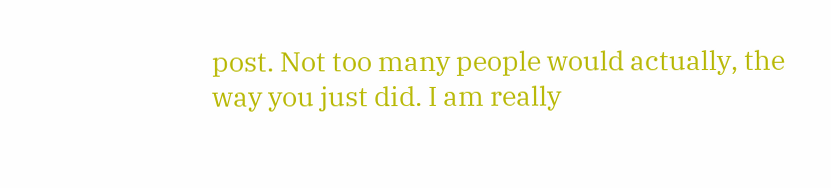post. Not too many people would actually, the
way you just did. I am really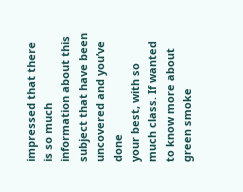impressed that there is so much
information about this subject that have been uncovered and you’ve done
your best, with so much class. If wanted to know more about green smoke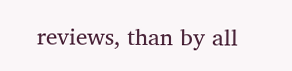reviews, than by all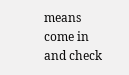means come in and check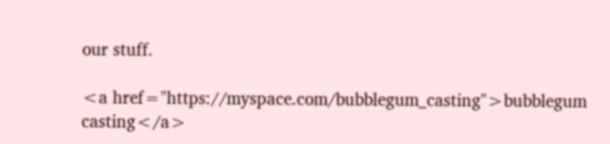our stuff.

<a href="https://myspace.com/bubblegum_casting">bubblegum casting</a>